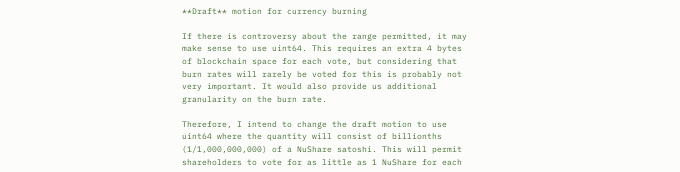**Draft** motion for currency burning

If there is controversy about the range permitted, it may make sense to use uint64. This requires an extra 4 bytes of blockchain space for each vote, but considering that burn rates will rarely be voted for this is probably not very important. It would also provide us additional granularity on the burn rate.

Therefore, I intend to change the draft motion to use uint64 where the quantity will consist of billionths (1/1,000,000,000) of a NuShare satoshi. This will permit shareholders to vote for as little as 1 NuShare for each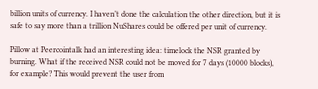billion units of currency. I haven’t done the calculation the other direction, but it is safe to say more than a trillion NuShares could be offered per unit of currency.

Pillow at Peercointalk had an interesting idea: timelock the NSR granted by burning. What if the received NSR could not be moved for 7 days (10000 blocks), for example? This would prevent the user from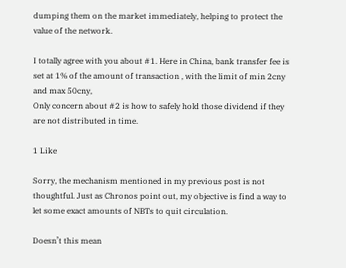dumping them on the market immediately, helping to protect the value of the network.

I totally agree with you about #1. Here in China, bank transfer fee is set at 1% of the amount of transaction , with the limit of min 2cny and max 50cny,
Only concern about #2 is how to safely hold those dividend if they are not distributed in time.

1 Like

Sorry, the mechanism mentioned in my previous post is not thoughtful. Just as Chronos point out, my objective is find a way to let some exact amounts of NBTs to quit circulation.

Doesn’t this mean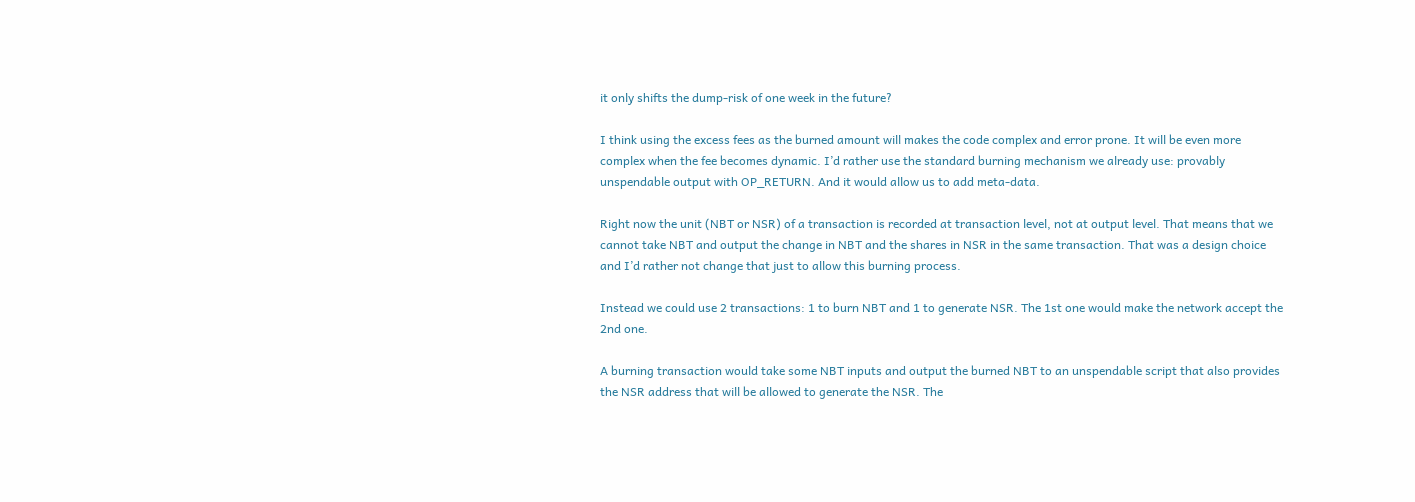it only shifts the dump-risk of one week in the future?

I think using the excess fees as the burned amount will makes the code complex and error prone. It will be even more complex when the fee becomes dynamic. I’d rather use the standard burning mechanism we already use: provably unspendable output with OP_RETURN. And it would allow us to add meta-data.

Right now the unit (NBT or NSR) of a transaction is recorded at transaction level, not at output level. That means that we cannot take NBT and output the change in NBT and the shares in NSR in the same transaction. That was a design choice and I’d rather not change that just to allow this burning process.

Instead we could use 2 transactions: 1 to burn NBT and 1 to generate NSR. The 1st one would make the network accept the 2nd one.

A burning transaction would take some NBT inputs and output the burned NBT to an unspendable script that also provides the NSR address that will be allowed to generate the NSR. The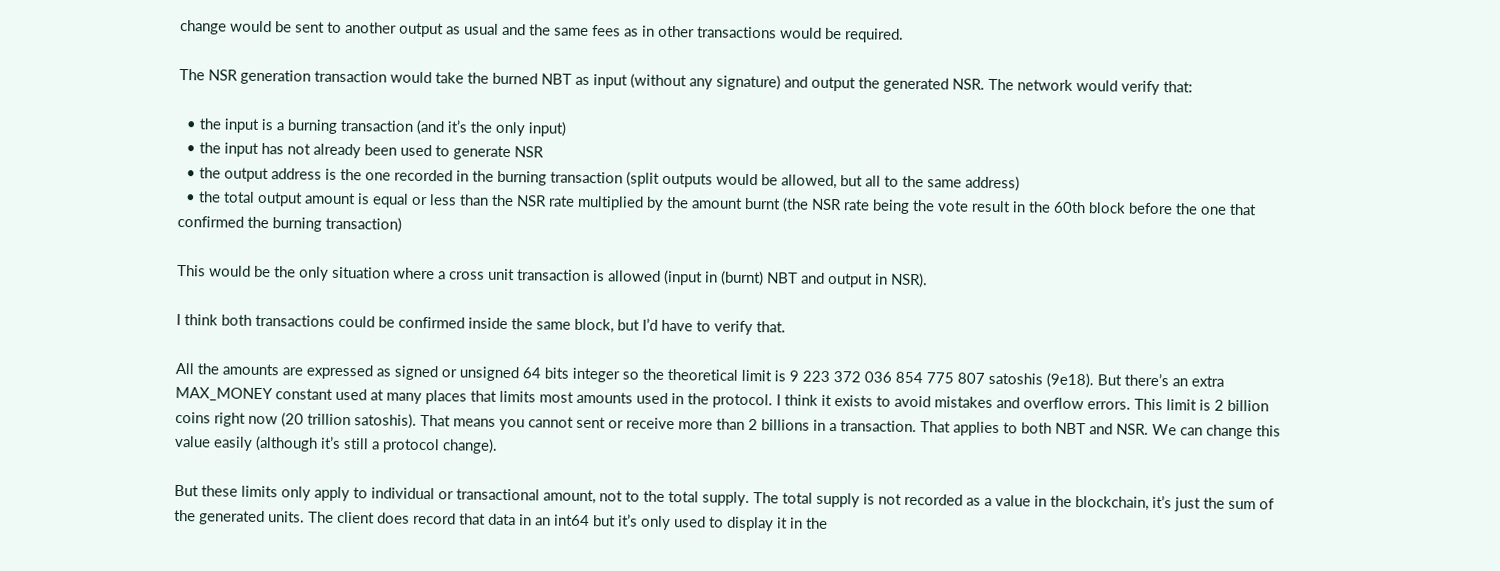change would be sent to another output as usual and the same fees as in other transactions would be required.

The NSR generation transaction would take the burned NBT as input (without any signature) and output the generated NSR. The network would verify that:

  • the input is a burning transaction (and it’s the only input)
  • the input has not already been used to generate NSR
  • the output address is the one recorded in the burning transaction (split outputs would be allowed, but all to the same address)
  • the total output amount is equal or less than the NSR rate multiplied by the amount burnt (the NSR rate being the vote result in the 60th block before the one that confirmed the burning transaction)

This would be the only situation where a cross unit transaction is allowed (input in (burnt) NBT and output in NSR).

I think both transactions could be confirmed inside the same block, but I’d have to verify that.

All the amounts are expressed as signed or unsigned 64 bits integer so the theoretical limit is 9 223 372 036 854 775 807 satoshis (9e18). But there’s an extra MAX_MONEY constant used at many places that limits most amounts used in the protocol. I think it exists to avoid mistakes and overflow errors. This limit is 2 billion coins right now (20 trillion satoshis). That means you cannot sent or receive more than 2 billions in a transaction. That applies to both NBT and NSR. We can change this value easily (although it’s still a protocol change).

But these limits only apply to individual or transactional amount, not to the total supply. The total supply is not recorded as a value in the blockchain, it’s just the sum of the generated units. The client does record that data in an int64 but it’s only used to display it in the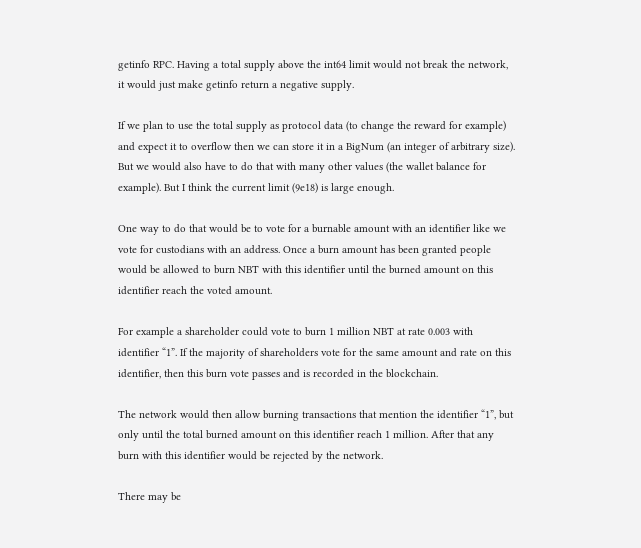getinfo RPC. Having a total supply above the int64 limit would not break the network, it would just make getinfo return a negative supply.

If we plan to use the total supply as protocol data (to change the reward for example) and expect it to overflow then we can store it in a BigNum (an integer of arbitrary size). But we would also have to do that with many other values (the wallet balance for example). But I think the current limit (9e18) is large enough.

One way to do that would be to vote for a burnable amount with an identifier like we vote for custodians with an address. Once a burn amount has been granted people would be allowed to burn NBT with this identifier until the burned amount on this identifier reach the voted amount.

For example a shareholder could vote to burn 1 million NBT at rate 0.003 with identifier “1”. If the majority of shareholders vote for the same amount and rate on this identifier, then this burn vote passes and is recorded in the blockchain.

The network would then allow burning transactions that mention the identifier “1”, but only until the total burned amount on this identifier reach 1 million. After that any burn with this identifier would be rejected by the network.

There may be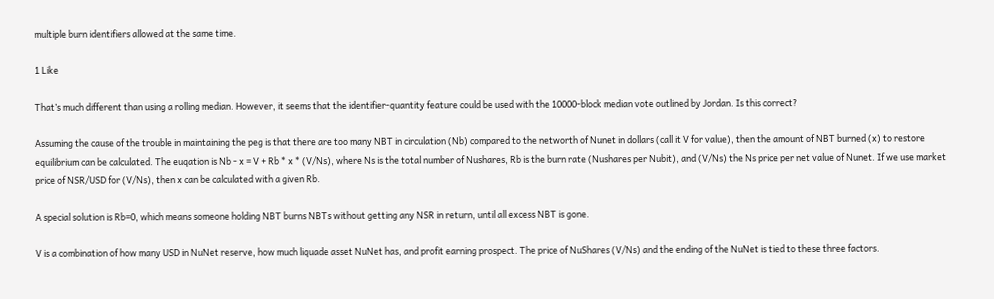multiple burn identifiers allowed at the same time.

1 Like

That’s much different than using a rolling median. However, it seems that the identifier-quantity feature could be used with the 10000-block median vote outlined by Jordan. Is this correct?

Assuming the cause of the trouble in maintaining the peg is that there are too many NBT in circulation (Nb) compared to the networth of Nunet in dollars (call it V for value), then the amount of NBT burned (x) to restore equilibrium can be calculated. The euqation is Nb - x = V + Rb * x * (V/Ns), where Ns is the total number of Nushares, Rb is the burn rate (Nushares per Nubit), and (V/Ns) the Ns price per net value of Nunet. If we use market price of NSR/USD for (V/Ns), then x can be calculated with a given Rb.

A special solution is Rb=0, which means someone holding NBT burns NBTs without getting any NSR in return, until all excess NBT is gone.

V is a combination of how many USD in NuNet reserve, how much liquade asset NuNet has, and profit earning prospect. The price of NuShares (V/Ns) and the ending of the NuNet is tied to these three factors.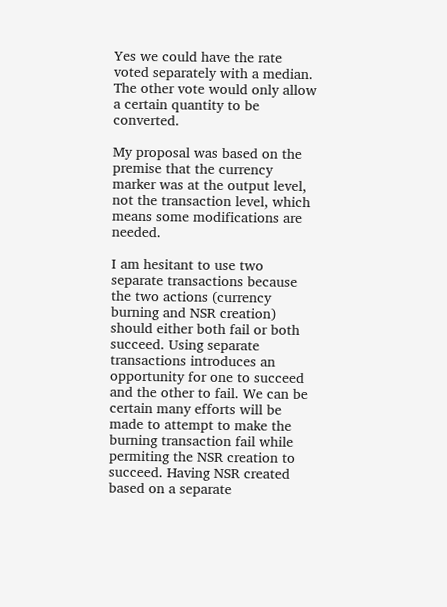Yes we could have the rate voted separately with a median. The other vote would only allow a certain quantity to be converted.

My proposal was based on the premise that the currency marker was at the output level, not the transaction level, which means some modifications are needed.

I am hesitant to use two separate transactions because the two actions (currency burning and NSR creation) should either both fail or both succeed. Using separate transactions introduces an opportunity for one to succeed and the other to fail. We can be certain many efforts will be made to attempt to make the burning transaction fail while permiting the NSR creation to succeed. Having NSR created based on a separate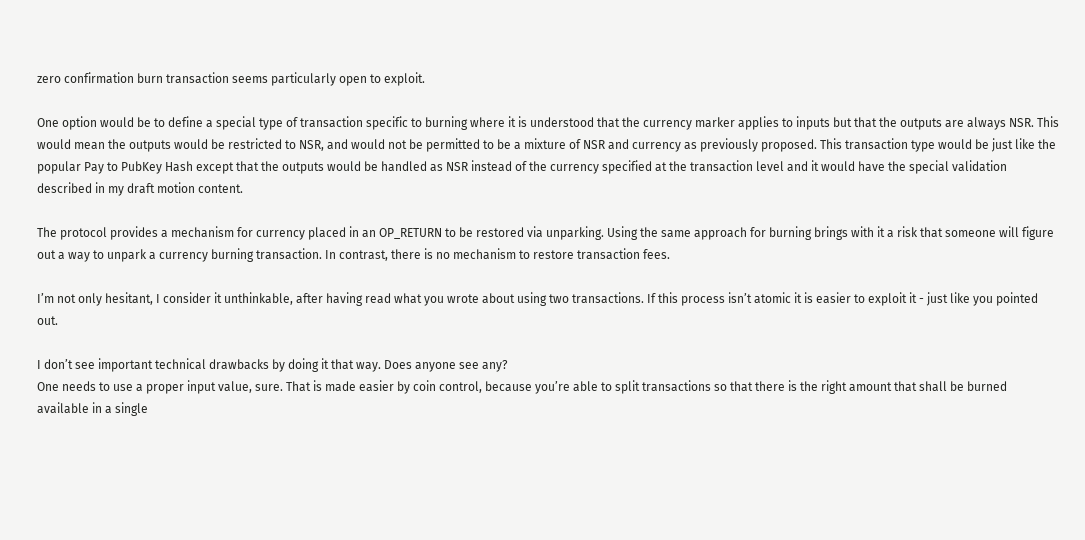zero confirmation burn transaction seems particularly open to exploit.

One option would be to define a special type of transaction specific to burning where it is understood that the currency marker applies to inputs but that the outputs are always NSR. This would mean the outputs would be restricted to NSR, and would not be permitted to be a mixture of NSR and currency as previously proposed. This transaction type would be just like the popular Pay to PubKey Hash except that the outputs would be handled as NSR instead of the currency specified at the transaction level and it would have the special validation described in my draft motion content.

The protocol provides a mechanism for currency placed in an OP_RETURN to be restored via unparking. Using the same approach for burning brings with it a risk that someone will figure out a way to unpark a currency burning transaction. In contrast, there is no mechanism to restore transaction fees.

I’m not only hesitant, I consider it unthinkable, after having read what you wrote about using two transactions. If this process isn’t atomic it is easier to exploit it - just like you pointed out.

I don’t see important technical drawbacks by doing it that way. Does anyone see any?
One needs to use a proper input value, sure. That is made easier by coin control, because you’re able to split transactions so that there is the right amount that shall be burned available in a single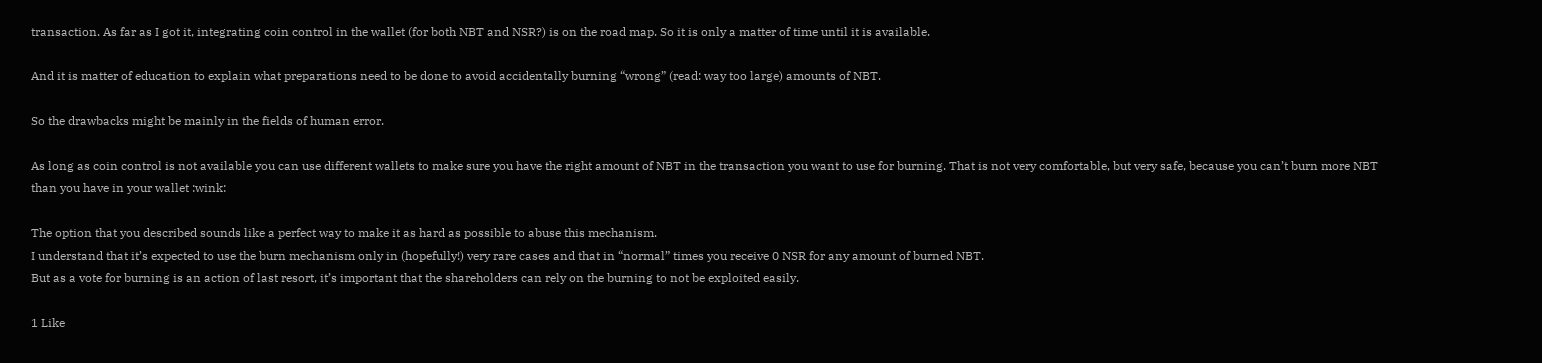transaction. As far as I got it, integrating coin control in the wallet (for both NBT and NSR?) is on the road map. So it is only a matter of time until it is available.

And it is matter of education to explain what preparations need to be done to avoid accidentally burning “wrong” (read: way too large) amounts of NBT.

So the drawbacks might be mainly in the fields of human error.

As long as coin control is not available you can use different wallets to make sure you have the right amount of NBT in the transaction you want to use for burning. That is not very comfortable, but very safe, because you can’t burn more NBT than you have in your wallet :wink:

The option that you described sounds like a perfect way to make it as hard as possible to abuse this mechanism.
I understand that it’s expected to use the burn mechanism only in (hopefully!) very rare cases and that in “normal” times you receive 0 NSR for any amount of burned NBT.
But as a vote for burning is an action of last resort, it’s important that the shareholders can rely on the burning to not be exploited easily.

1 Like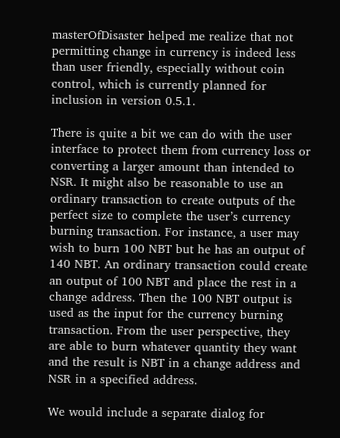masterOfDisaster helped me realize that not permitting change in currency is indeed less than user friendly, especially without coin control, which is currently planned for inclusion in version 0.5.1.

There is quite a bit we can do with the user interface to protect them from currency loss or converting a larger amount than intended to NSR. It might also be reasonable to use an ordinary transaction to create outputs of the perfect size to complete the user’s currency burning transaction. For instance, a user may wish to burn 100 NBT but he has an output of 140 NBT. An ordinary transaction could create an output of 100 NBT and place the rest in a change address. Then the 100 NBT output is used as the input for the currency burning transaction. From the user perspective, they are able to burn whatever quantity they want and the result is NBT in a change address and NSR in a specified address.

We would include a separate dialog for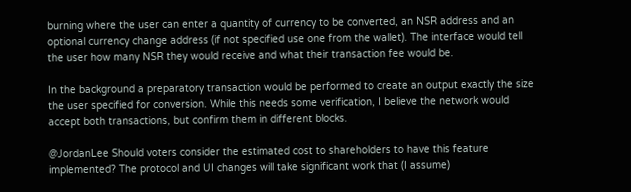burning where the user can enter a quantity of currency to be converted, an NSR address and an optional currency change address (if not specified use one from the wallet). The interface would tell the user how many NSR they would receive and what their transaction fee would be.

In the background a preparatory transaction would be performed to create an output exactly the size the user specified for conversion. While this needs some verification, I believe the network would accept both transactions, but confirm them in different blocks.

@JordanLee Should voters consider the estimated cost to shareholders to have this feature implemented? The protocol and UI changes will take significant work that (I assume)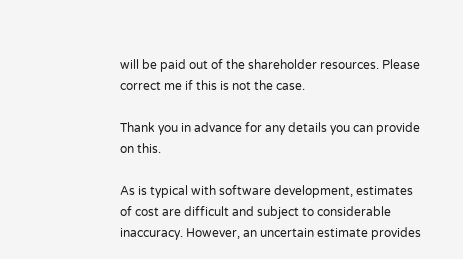will be paid out of the shareholder resources. Please correct me if this is not the case.

Thank you in advance for any details you can provide on this.

As is typical with software development, estimates of cost are difficult and subject to considerable inaccuracy. However, an uncertain estimate provides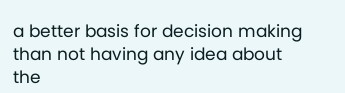a better basis for decision making than not having any idea about the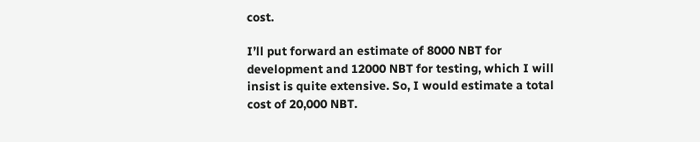cost.

I’ll put forward an estimate of 8000 NBT for development and 12000 NBT for testing, which I will insist is quite extensive. So, I would estimate a total cost of 20,000 NBT.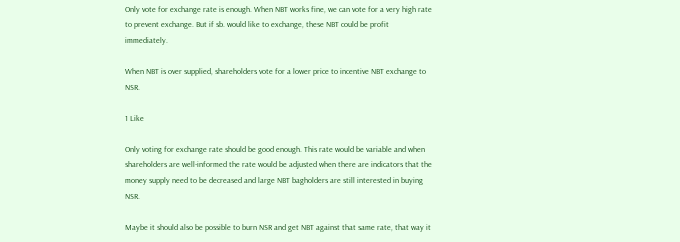Only vote for exchange rate is enough. When NBT works fine, we can vote for a very high rate to prevent exchange. But if sb. would like to exchange, these NBT could be profit immediately.

When NBT is over supplied, shareholders vote for a lower price to incentive NBT exchange to NSR.

1 Like

Only voting for exchange rate should be good enough. This rate would be variable and when shareholders are well-informed the rate would be adjusted when there are indicators that the money supply need to be decreased and large NBT bagholders are still interested in buying NSR.

Maybe it should also be possible to burn NSR and get NBT against that same rate, that way it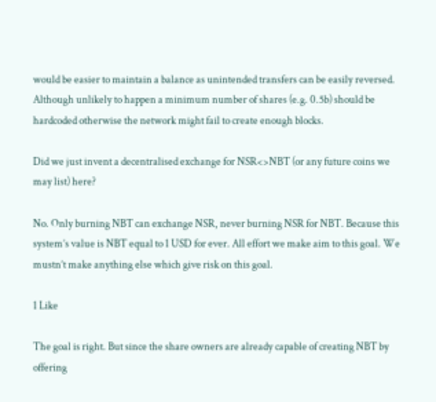would be easier to maintain a balance as unintended transfers can be easily reversed. Although unlikely to happen a minimum number of shares (e.g. 0.5b) should be hardcoded otherwise the network might fail to create enough blocks.

Did we just invent a decentralised exchange for NSR<>NBT (or any future coins we may list) here?

No. Only burning NBT can exchange NSR, never burning NSR for NBT. Because this system’s value is NBT equal to 1 USD for ever. All effort we make aim to this goal. We mustn’t make anything else which give risk on this goal.

1 Like

The goal is right. But since the share owners are already capable of creating NBT by offering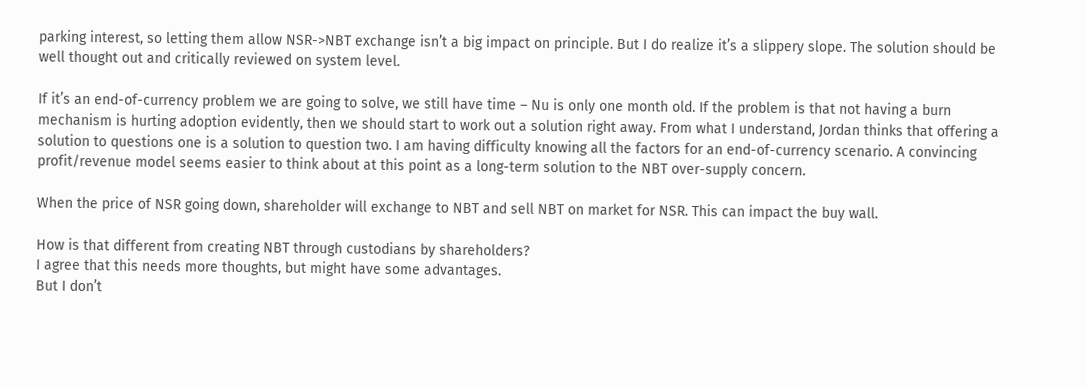parking interest, so letting them allow NSR->NBT exchange isn’t a big impact on principle. But I do realize it’s a slippery slope. The solution should be well thought out and critically reviewed on system level.

If it’s an end-of-currency problem we are going to solve, we still have time – Nu is only one month old. If the problem is that not having a burn mechanism is hurting adoption evidently, then we should start to work out a solution right away. From what I understand, Jordan thinks that offering a solution to questions one is a solution to question two. I am having difficulty knowing all the factors for an end-of-currency scenario. A convincing profit/revenue model seems easier to think about at this point as a long-term solution to the NBT over-supply concern.

When the price of NSR going down, shareholder will exchange to NBT and sell NBT on market for NSR. This can impact the buy wall.

How is that different from creating NBT through custodians by shareholders?
I agree that this needs more thoughts, but might have some advantages.
But I don’t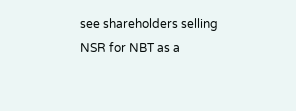see shareholders selling NSR for NBT as a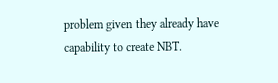problem given they already have capability to create NBT.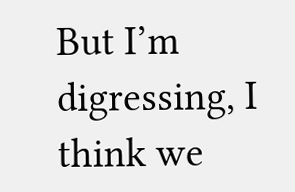But I’m digressing, I think we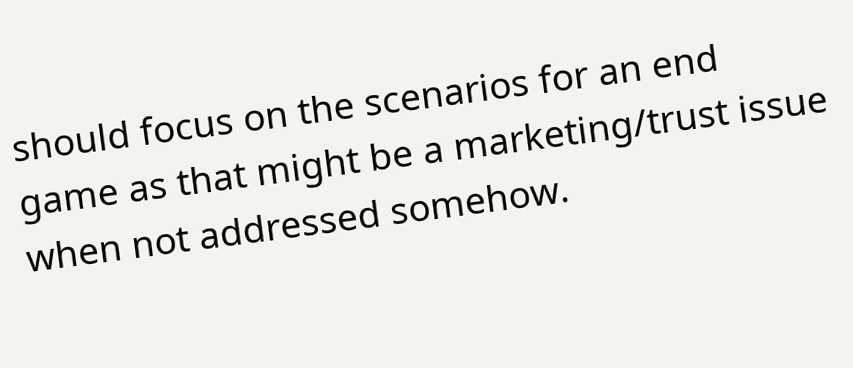should focus on the scenarios for an end game as that might be a marketing/trust issue when not addressed somehow.